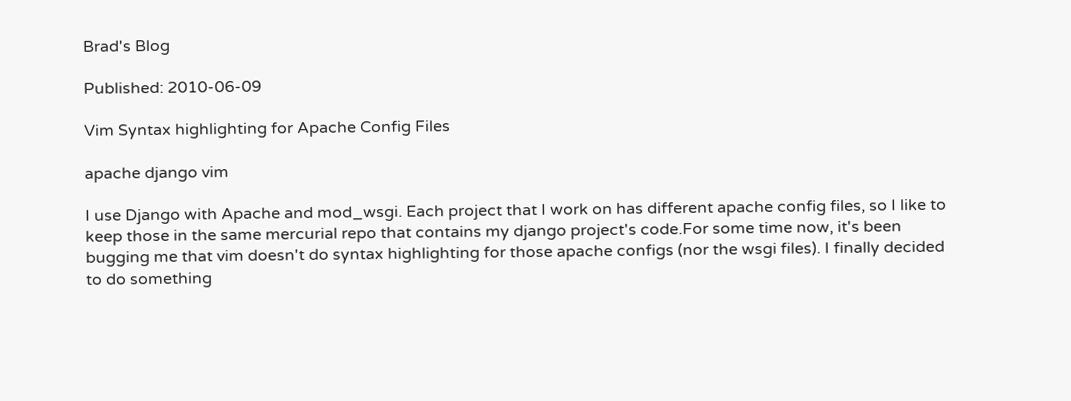Brad's Blog

Published: 2010-06-09

Vim Syntax highlighting for Apache Config Files

apache django vim

I use Django with Apache and mod_wsgi. Each project that I work on has different apache config files, so I like to keep those in the same mercurial repo that contains my django project's code.For some time now, it's been bugging me that vim doesn't do syntax highlighting for those apache configs (nor the wsgi files). I finally decided to do something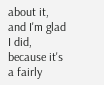about it, and I'm glad I did, because it's a fairly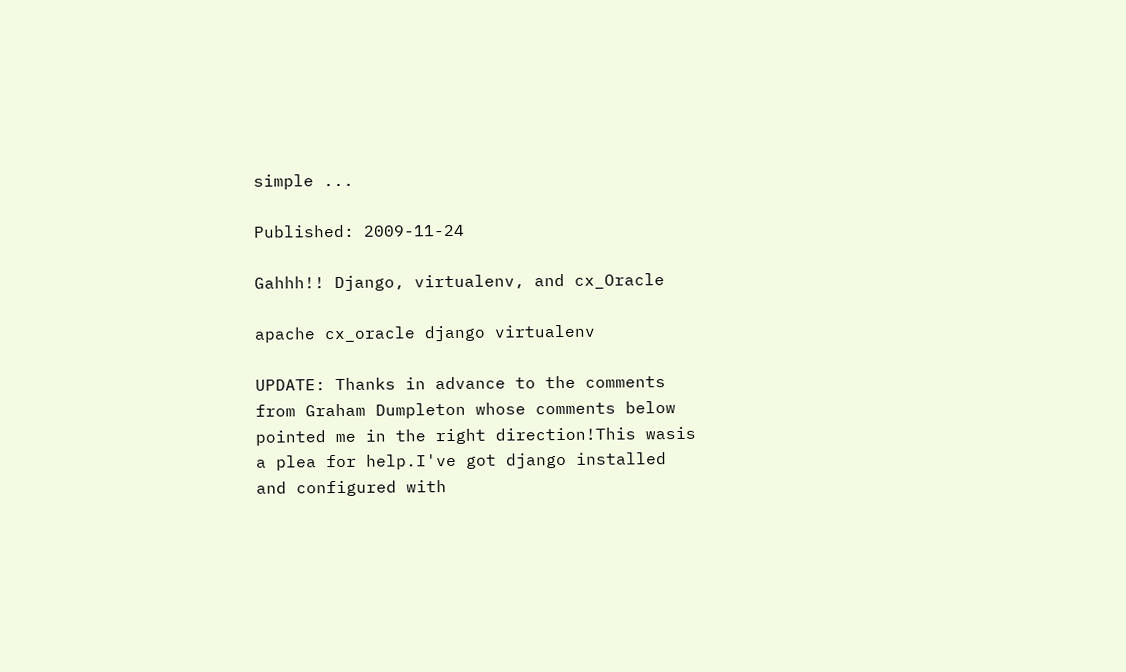simple ...

Published: 2009-11-24

Gahhh!! Django, virtualenv, and cx_Oracle

apache cx_oracle django virtualenv

UPDATE: Thanks in advance to the comments from Graham Dumpleton whose comments below pointed me in the right direction!This wasis a plea for help.I've got django installed and configured with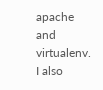apache and virtualenv. I also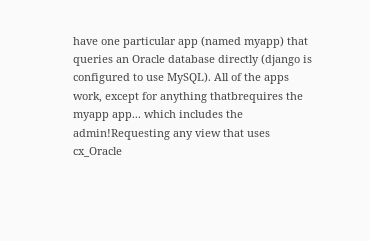have one particular app (named myapp) that queries an Oracle database directly (django is configured to use MySQL). All of the apps work, except for anything thatbrequires the myapp app... which includes the admin!Requesting any view that uses cx_Oracle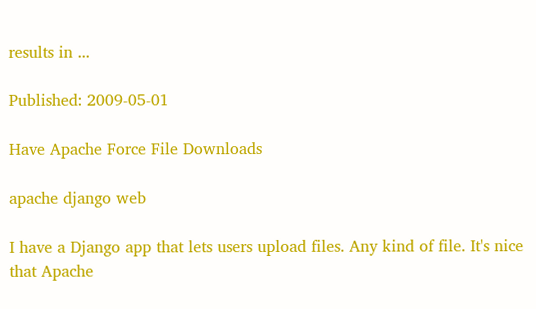results in ...

Published: 2009-05-01

Have Apache Force File Downloads

apache django web

I have a Django app that lets users upload files. Any kind of file. It's nice that Apache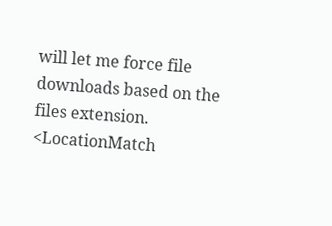will let me force file downloads based on the files extension. <LocationMatch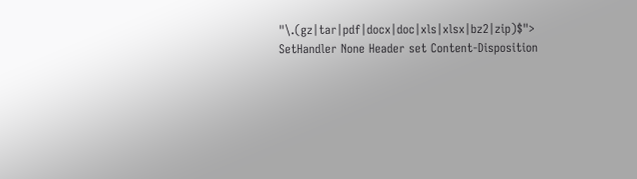"\.(gz|tar|pdf|docx|doc|xls|xlsx|bz2|zip)$"> SetHandler None Header set Content-Disposition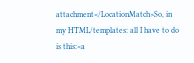attachment</LocationMatch>So, in my HTML/templates: all I have to do is this:<a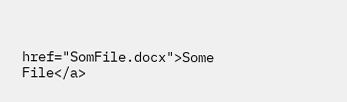href="SomFile.docx">Some File</a>